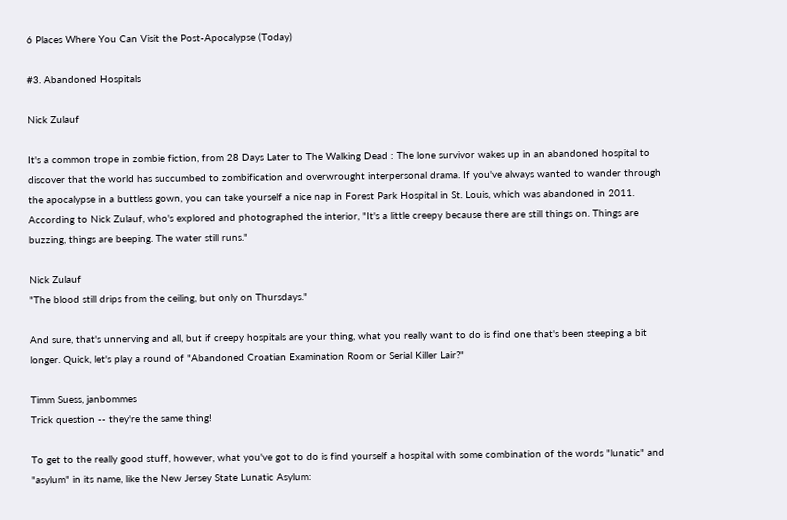6 Places Where You Can Visit the Post-Apocalypse (Today)

#3. Abandoned Hospitals

Nick Zulauf

It's a common trope in zombie fiction, from 28 Days Later to The Walking Dead : The lone survivor wakes up in an abandoned hospital to discover that the world has succumbed to zombification and overwrought interpersonal drama. If you've always wanted to wander through the apocalypse in a buttless gown, you can take yourself a nice nap in Forest Park Hospital in St. Louis, which was abandoned in 2011. According to Nick Zulauf, who's explored and photographed the interior, "It's a little creepy because there are still things on. Things are buzzing, things are beeping. The water still runs."

Nick Zulauf
"The blood still drips from the ceiling, but only on Thursdays."

And sure, that's unnerving and all, but if creepy hospitals are your thing, what you really want to do is find one that's been steeping a bit longer. Quick, let's play a round of "Abandoned Croatian Examination Room or Serial Killer Lair?"

Timm Suess, janbommes
Trick question -- they're the same thing!

To get to the really good stuff, however, what you've got to do is find yourself a hospital with some combination of the words "lunatic" and "asylum" in its name, like the New Jersey State Lunatic Asylum: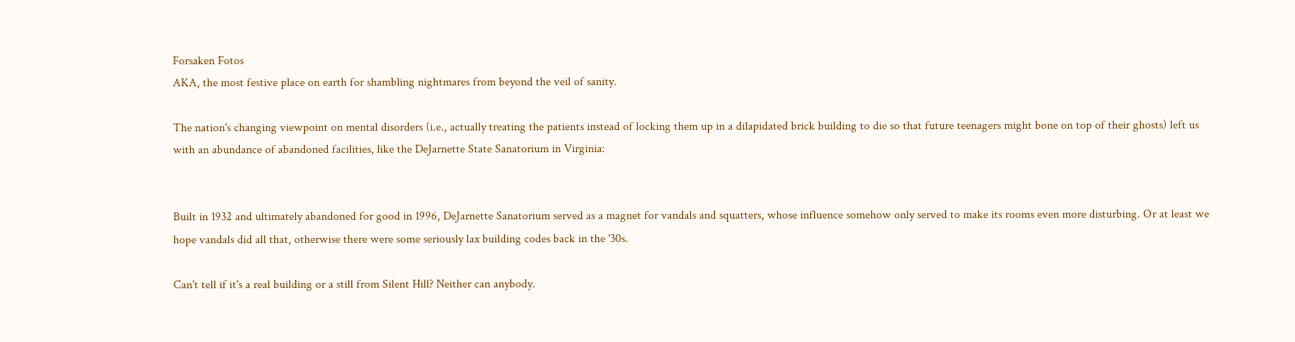Forsaken Fotos
AKA, the most festive place on earth for shambling nightmares from beyond the veil of sanity.

The nation's changing viewpoint on mental disorders (i.e., actually treating the patients instead of locking them up in a dilapidated brick building to die so that future teenagers might bone on top of their ghosts) left us with an abundance of abandoned facilities, like the DeJarnette State Sanatorium in Virginia:


Built in 1932 and ultimately abandoned for good in 1996, DeJarnette Sanatorium served as a magnet for vandals and squatters, whose influence somehow only served to make its rooms even more disturbing. Or at least we hope vandals did all that, otherwise there were some seriously lax building codes back in the '30s.

Can't tell if it's a real building or a still from Silent Hill? Neither can anybody.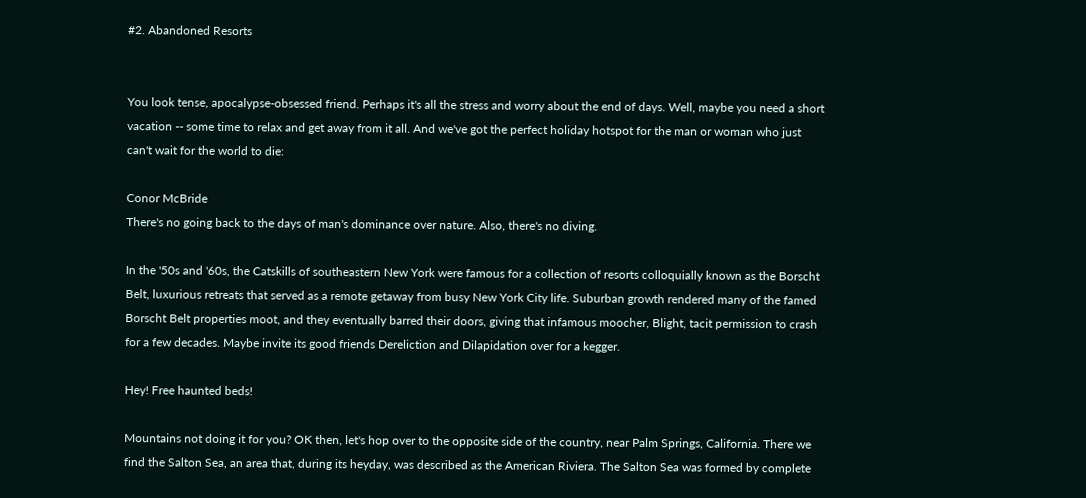#2. Abandoned Resorts


You look tense, apocalypse-obsessed friend. Perhaps it's all the stress and worry about the end of days. Well, maybe you need a short vacation -- some time to relax and get away from it all. And we've got the perfect holiday hotspot for the man or woman who just can't wait for the world to die:

Conor McBride
There's no going back to the days of man's dominance over nature. Also, there's no diving.

In the '50s and '60s, the Catskills of southeastern New York were famous for a collection of resorts colloquially known as the Borscht Belt, luxurious retreats that served as a remote getaway from busy New York City life. Suburban growth rendered many of the famed Borscht Belt properties moot, and they eventually barred their doors, giving that infamous moocher, Blight, tacit permission to crash for a few decades. Maybe invite its good friends Dereliction and Dilapidation over for a kegger.

Hey! Free haunted beds!

Mountains not doing it for you? OK then, let's hop over to the opposite side of the country, near Palm Springs, California. There we find the Salton Sea, an area that, during its heyday, was described as the American Riviera. The Salton Sea was formed by complete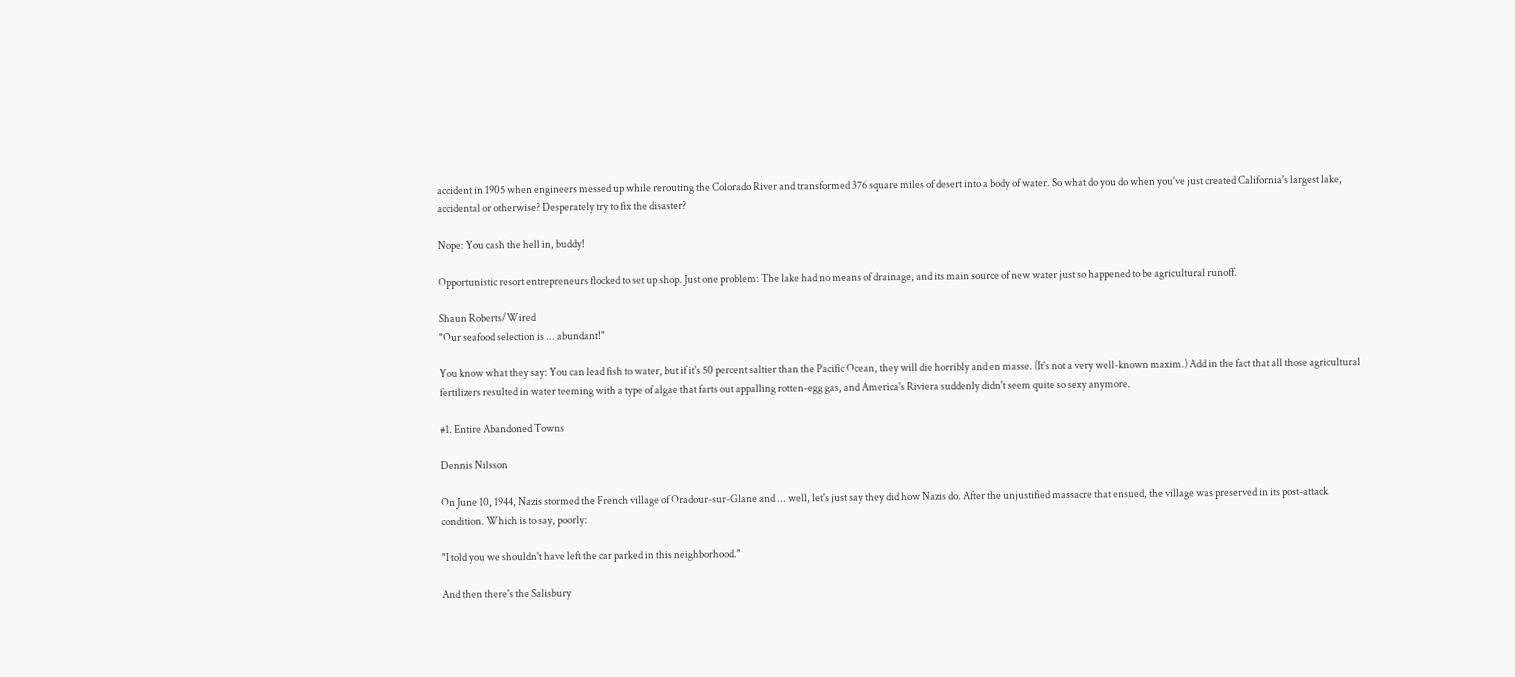accident in 1905 when engineers messed up while rerouting the Colorado River and transformed 376 square miles of desert into a body of water. So what do you do when you've just created California's largest lake, accidental or otherwise? Desperately try to fix the disaster?

Nope: You cash the hell in, buddy!

Opportunistic resort entrepreneurs flocked to set up shop. Just one problem: The lake had no means of drainage, and its main source of new water just so happened to be agricultural runoff.

Shaun Roberts/Wired
"Our seafood selection is ... abundant!"

You know what they say: You can lead fish to water, but if it's 50 percent saltier than the Pacific Ocean, they will die horribly and en masse. (It's not a very well-known maxim.) Add in the fact that all those agricultural fertilizers resulted in water teeming with a type of algae that farts out appalling rotten-egg gas, and America's Riviera suddenly didn't seem quite so sexy anymore.

#1. Entire Abandoned Towns

Dennis Nilsson

On June 10, 1944, Nazis stormed the French village of Oradour-sur-Glane and ... well, let's just say they did how Nazis do. After the unjustified massacre that ensued, the village was preserved in its post-attack condition. Which is to say, poorly:

"I told you we shouldn't have left the car parked in this neighborhood."

And then there's the Salisbury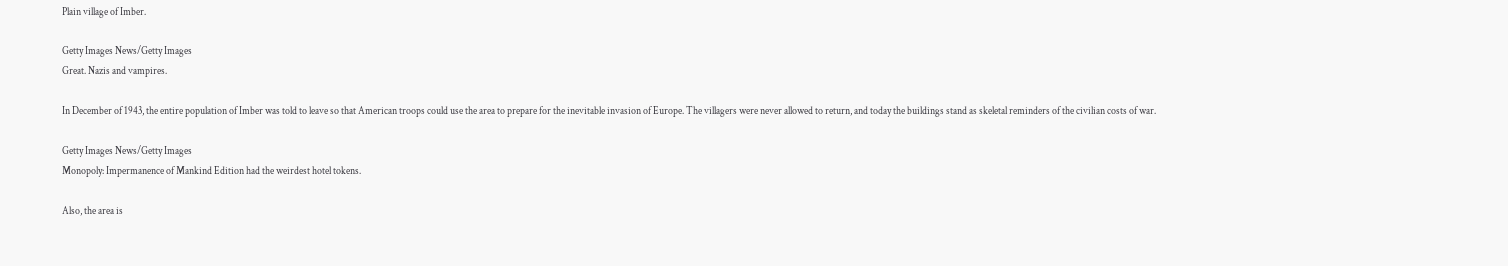Plain village of Imber.

Getty Images News/Getty Images
Great. Nazis and vampires.

In December of 1943, the entire population of Imber was told to leave so that American troops could use the area to prepare for the inevitable invasion of Europe. The villagers were never allowed to return, and today the buildings stand as skeletal reminders of the civilian costs of war.

Getty Images News/Getty Images
Monopoly: Impermanence of Mankind Edition had the weirdest hotel tokens.

Also, the area is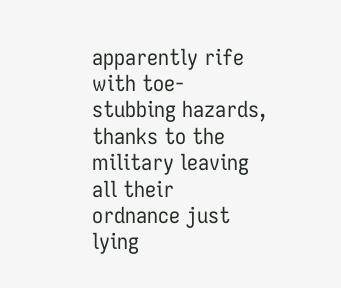apparently rife with toe-stubbing hazards, thanks to the military leaving all their ordnance just lying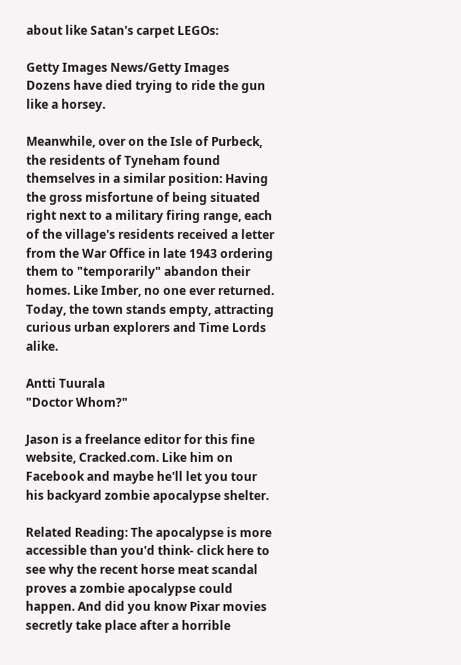about like Satan's carpet LEGOs:

Getty Images News/Getty Images
Dozens have died trying to ride the gun like a horsey.

Meanwhile, over on the Isle of Purbeck, the residents of Tyneham found themselves in a similar position: Having the gross misfortune of being situated right next to a military firing range, each of the village's residents received a letter from the War Office in late 1943 ordering them to "temporarily" abandon their homes. Like Imber, no one ever returned. Today, the town stands empty, attracting curious urban explorers and Time Lords alike.

Antti Tuurala
"Doctor Whom?"

Jason is a freelance editor for this fine website, Cracked.com. Like him on Facebook and maybe he'll let you tour his backyard zombie apocalypse shelter.

Related Reading: The apocalypse is more accessible than you'd think- click here to see why the recent horse meat scandal proves a zombie apocalypse could happen. And did you know Pixar movies secretly take place after a horrible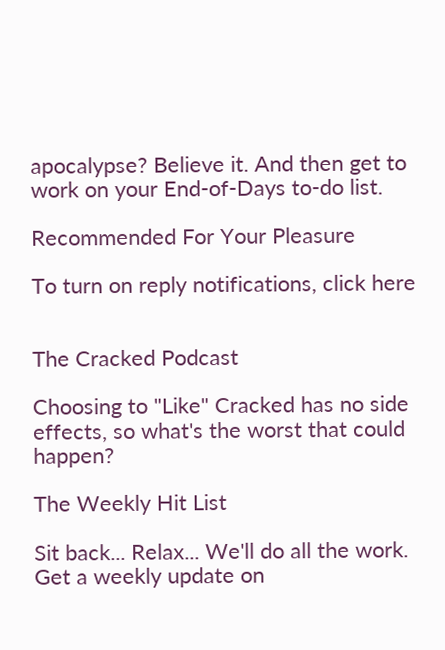apocalypse? Believe it. And then get to work on your End-of-Days to-do list.

Recommended For Your Pleasure

To turn on reply notifications, click here


The Cracked Podcast

Choosing to "Like" Cracked has no side effects, so what's the worst that could happen?

The Weekly Hit List

Sit back... Relax... We'll do all the work.
Get a weekly update on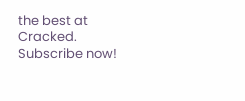the best at Cracked. Subscribe now!